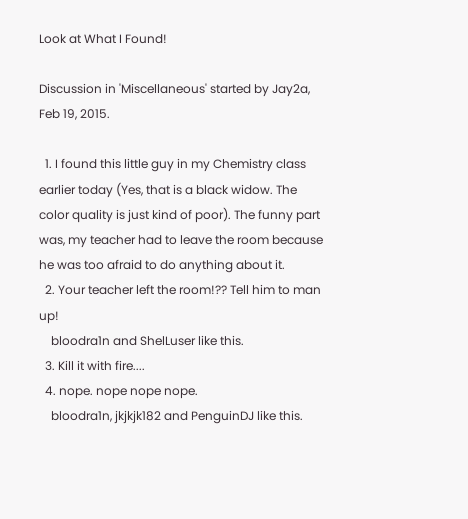Look at What I Found!

Discussion in 'Miscellaneous' started by Jay2a, Feb 19, 2015.

  1. I found this little guy in my Chemistry class earlier today (Yes, that is a black widow. The color quality is just kind of poor). The funny part was, my teacher had to leave the room because he was too afraid to do anything about it.
  2. Your teacher left the room!?? Tell him to man up!
    bloodra1n and ShelLuser like this.
  3. Kill it with fire....
  4. nope. nope nope nope.
    bloodra1n, jkjkjk182 and PenguinDJ like this.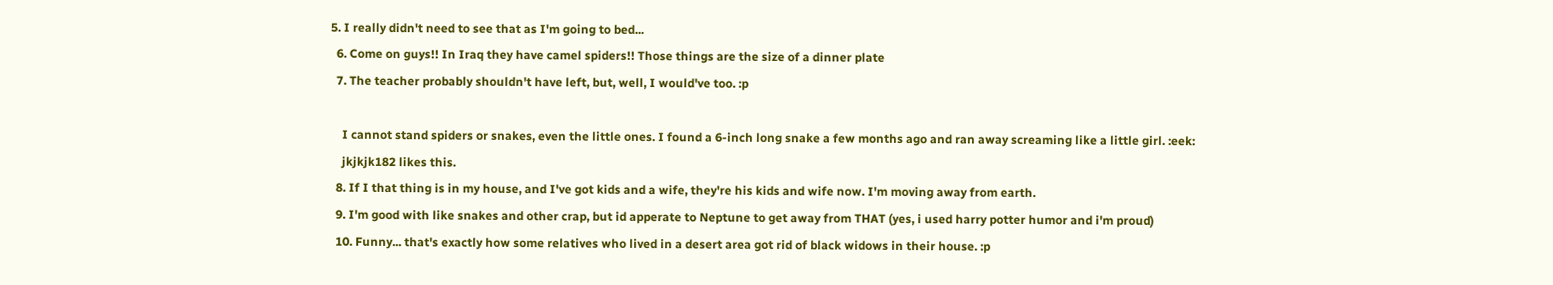5. I really didn't need to see that as I'm going to bed...
  6. Come on guys!! In Iraq they have camel spiders!! Those things are the size of a dinner plate
  7. The teacher probably shouldn't have left, but, well, I would've too. :p

    I cannot stand spiders or snakes, even the little ones. I found a 6-inch long snake a few months ago and ran away screaming like a little girl. :eek:
    jkjkjk182 likes this.
  8. If I that thing is in my house, and I've got kids and a wife, they're his kids and wife now. I'm moving away from earth.
  9. I'm good with like snakes and other crap, but id apperate to Neptune to get away from THAT (yes, i used harry potter humor and i'm proud)
  10. Funny... that's exactly how some relatives who lived in a desert area got rid of black widows in their house. :p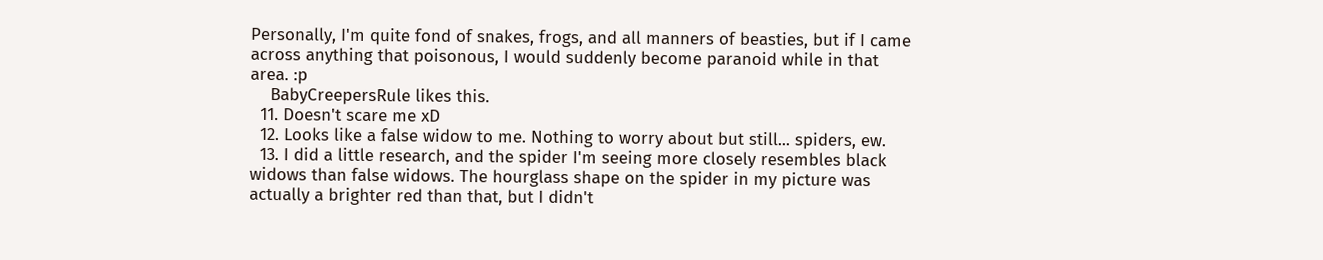Personally, I'm quite fond of snakes, frogs, and all manners of beasties, but if I came across anything that poisonous, I would suddenly become paranoid while in that area. :p
    BabyCreepersRule likes this.
  11. Doesn't scare me xD
  12. Looks like a false widow to me. Nothing to worry about but still... spiders, ew.
  13. I did a little research, and the spider I'm seeing more closely resembles black widows than false widows. The hourglass shape on the spider in my picture was actually a brighter red than that, but I didn't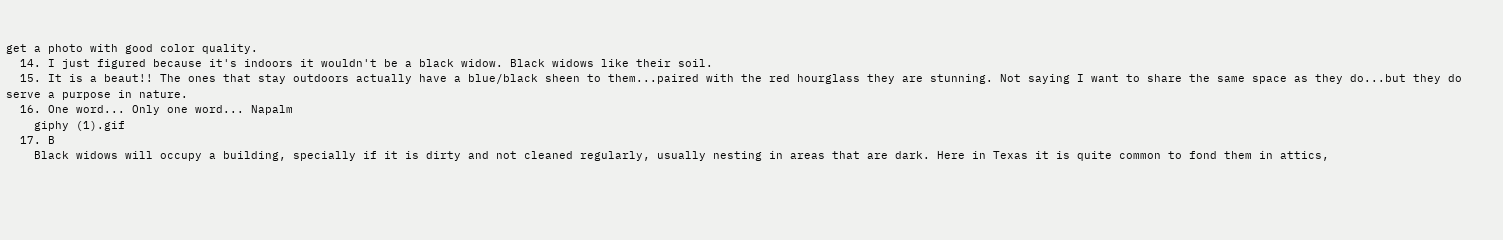get a photo with good color quality.
  14. I just figured because it's indoors it wouldn't be a black widow. Black widows like their soil.
  15. It is a beaut!! The ones that stay outdoors actually have a blue/black sheen to them...paired with the red hourglass they are stunning. Not saying I want to share the same space as they do...but they do serve a purpose in nature.
  16. One word... Only one word... Napalm
    giphy (1).gif
  17. B
    Black widows will occupy a building, specially if it is dirty and not cleaned regularly, usually nesting in areas that are dark. Here in Texas it is quite common to fond them in attics,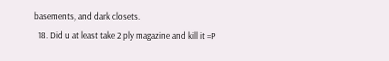basements, and dark closets.
  18. Did u at least take 2 ply magazine and kill it =P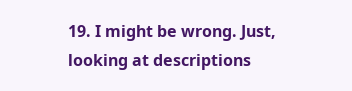19. I might be wrong. Just, looking at descriptions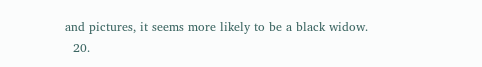and pictures, it seems more likely to be a black widow.
  20.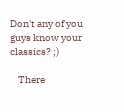Don't any of you guys know your classics? ;)

    There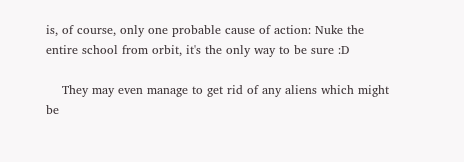is, of course, only one probable cause of action: Nuke the entire school from orbit, it's the only way to be sure :D

    They may even manage to get rid of any aliens which might be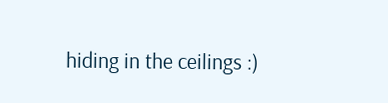hiding in the ceilings :)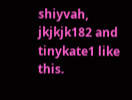shiyvah, jkjkjk182 and tinykate1 like this.